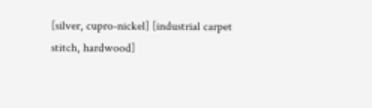[silver, cupro-nickel] [industrial carpet stitch, hardwood]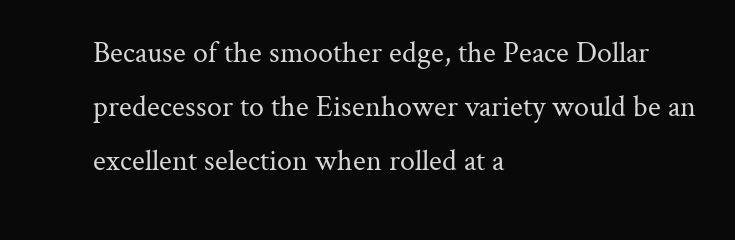Because of the smoother edge, the Peace Dollar predecessor to the Eisenhower variety would be an excellent selection when rolled at a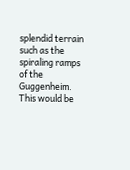splendid terrain such as the spiraling ramps of the Guggenheim. This would be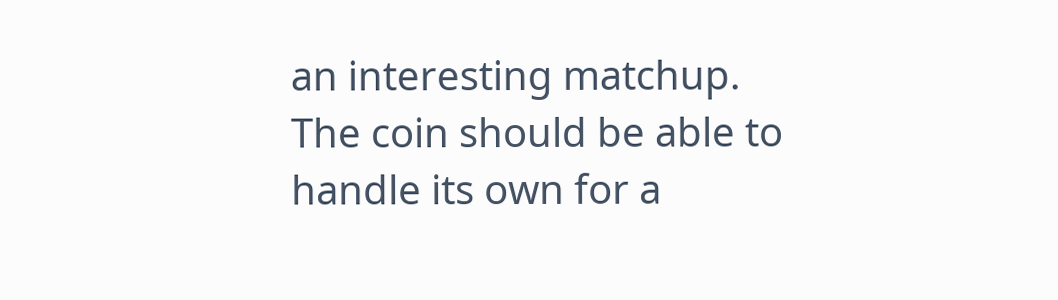an interesting matchup. The coin should be able to handle its own for a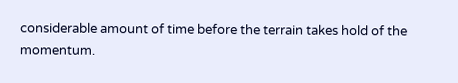considerable amount of time before the terrain takes hold of the momentum.